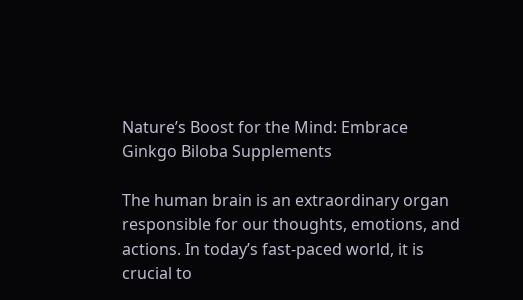Nature’s Boost for the Mind: Embrace Ginkgo Biloba Supplements

The human brain is an extraordinary organ responsible for our thoughts, emotions, and actions. In today’s fast-paced world, it is crucial to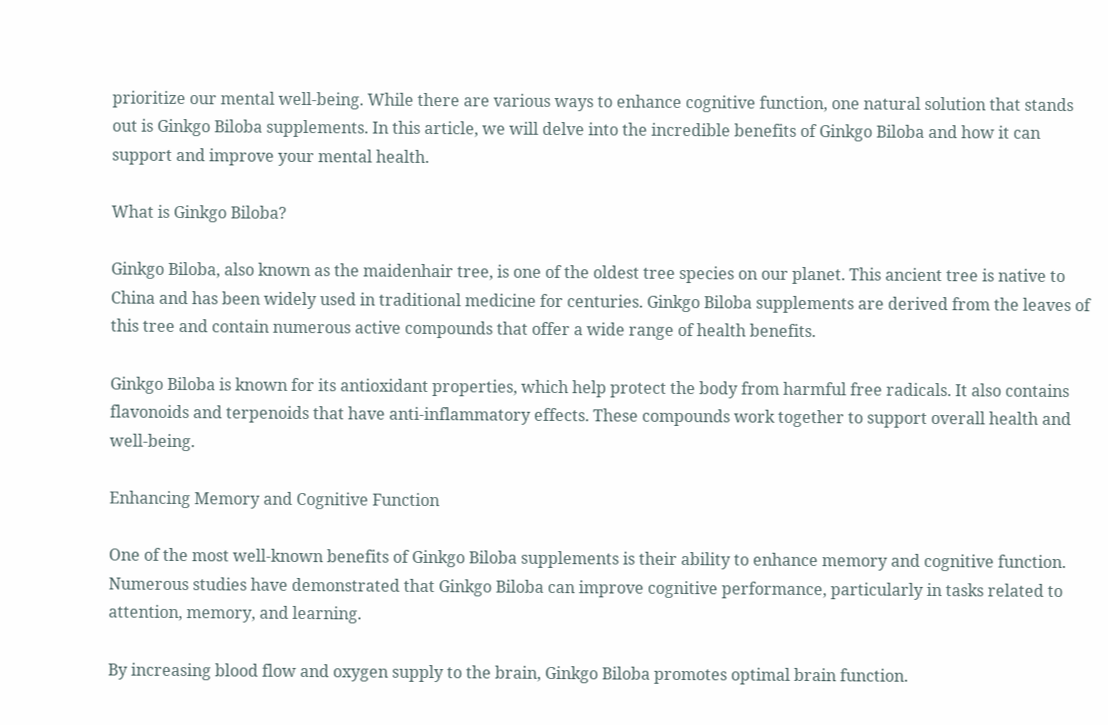prioritize our mental well-being. While there are various ways to enhance cognitive function, one natural solution that stands out is Ginkgo Biloba supplements. In this article, we will delve into the incredible benefits of Ginkgo Biloba and how it can support and improve your mental health.

What is Ginkgo Biloba?

Ginkgo Biloba, also known as the maidenhair tree, is one of the oldest tree species on our planet. This ancient tree is native to China and has been widely used in traditional medicine for centuries. Ginkgo Biloba supplements are derived from the leaves of this tree and contain numerous active compounds that offer a wide range of health benefits.

Ginkgo Biloba is known for its antioxidant properties, which help protect the body from harmful free radicals. It also contains flavonoids and terpenoids that have anti-inflammatory effects. These compounds work together to support overall health and well-being.

Enhancing Memory and Cognitive Function

One of the most well-known benefits of Ginkgo Biloba supplements is their ability to enhance memory and cognitive function. Numerous studies have demonstrated that Ginkgo Biloba can improve cognitive performance, particularly in tasks related to attention, memory, and learning.

By increasing blood flow and oxygen supply to the brain, Ginkgo Biloba promotes optimal brain function.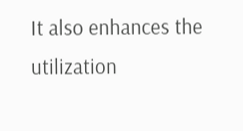It also enhances the utilization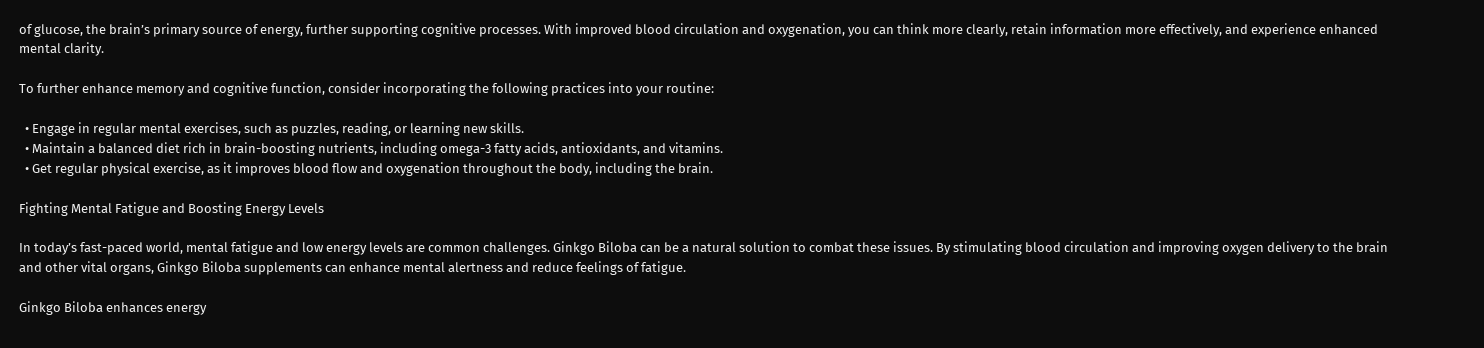of glucose, the brain’s primary source of energy, further supporting cognitive processes. With improved blood circulation and oxygenation, you can think more clearly, retain information more effectively, and experience enhanced mental clarity.

To further enhance memory and cognitive function, consider incorporating the following practices into your routine:

  • Engage in regular mental exercises, such as puzzles, reading, or learning new skills.
  • Maintain a balanced diet rich in brain-boosting nutrients, including omega-3 fatty acids, antioxidants, and vitamins.
  • Get regular physical exercise, as it improves blood flow and oxygenation throughout the body, including the brain.

Fighting Mental Fatigue and Boosting Energy Levels

In today’s fast-paced world, mental fatigue and low energy levels are common challenges. Ginkgo Biloba can be a natural solution to combat these issues. By stimulating blood circulation and improving oxygen delivery to the brain and other vital organs, Ginkgo Biloba supplements can enhance mental alertness and reduce feelings of fatigue.

Ginkgo Biloba enhances energy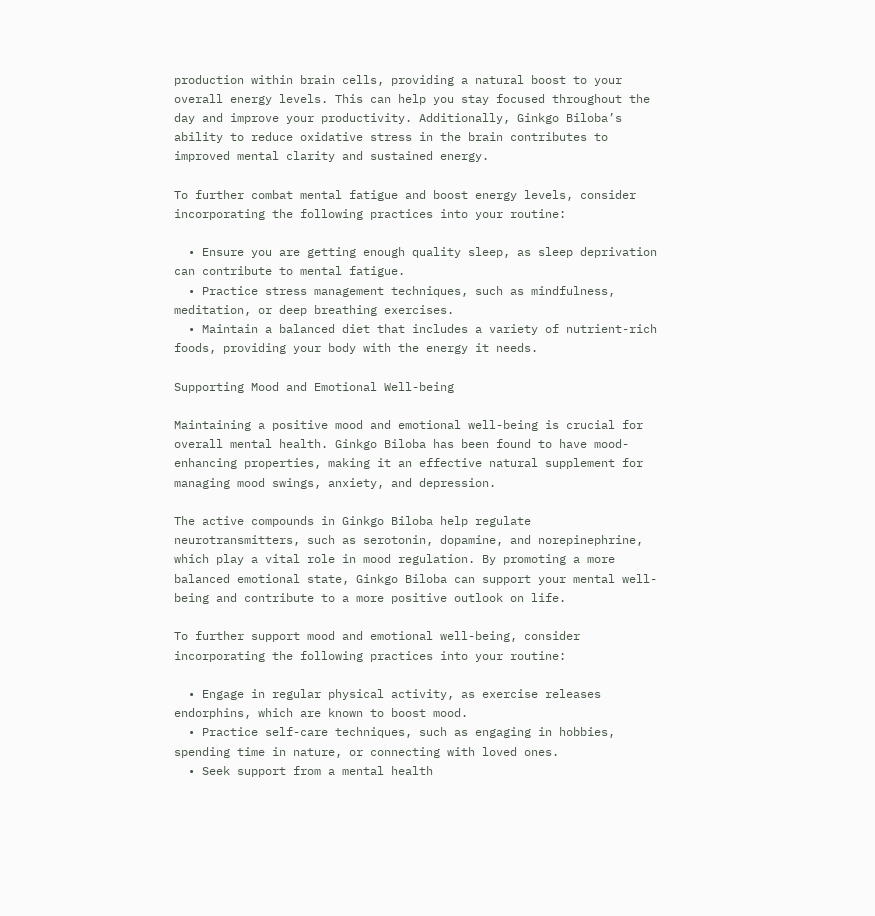production within brain cells, providing a natural boost to your overall energy levels. This can help you stay focused throughout the day and improve your productivity. Additionally, Ginkgo Biloba’s ability to reduce oxidative stress in the brain contributes to improved mental clarity and sustained energy.

To further combat mental fatigue and boost energy levels, consider incorporating the following practices into your routine:

  • Ensure you are getting enough quality sleep, as sleep deprivation can contribute to mental fatigue.
  • Practice stress management techniques, such as mindfulness, meditation, or deep breathing exercises.
  • Maintain a balanced diet that includes a variety of nutrient-rich foods, providing your body with the energy it needs.

Supporting Mood and Emotional Well-being

Maintaining a positive mood and emotional well-being is crucial for overall mental health. Ginkgo Biloba has been found to have mood-enhancing properties, making it an effective natural supplement for managing mood swings, anxiety, and depression.

The active compounds in Ginkgo Biloba help regulate neurotransmitters, such as serotonin, dopamine, and norepinephrine, which play a vital role in mood regulation. By promoting a more balanced emotional state, Ginkgo Biloba can support your mental well-being and contribute to a more positive outlook on life.

To further support mood and emotional well-being, consider incorporating the following practices into your routine:

  • Engage in regular physical activity, as exercise releases endorphins, which are known to boost mood.
  • Practice self-care techniques, such as engaging in hobbies, spending time in nature, or connecting with loved ones.
  • Seek support from a mental health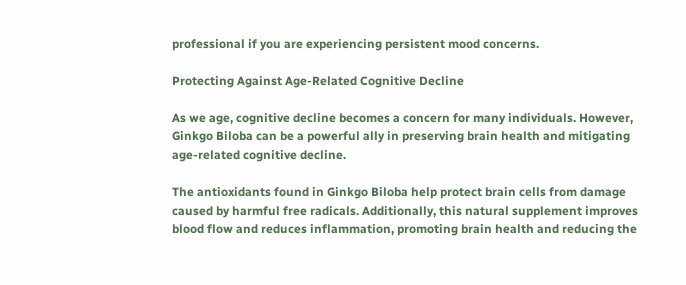professional if you are experiencing persistent mood concerns.

Protecting Against Age-Related Cognitive Decline

As we age, cognitive decline becomes a concern for many individuals. However, Ginkgo Biloba can be a powerful ally in preserving brain health and mitigating age-related cognitive decline.

The antioxidants found in Ginkgo Biloba help protect brain cells from damage caused by harmful free radicals. Additionally, this natural supplement improves blood flow and reduces inflammation, promoting brain health and reducing the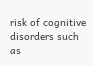risk of cognitive disorders such as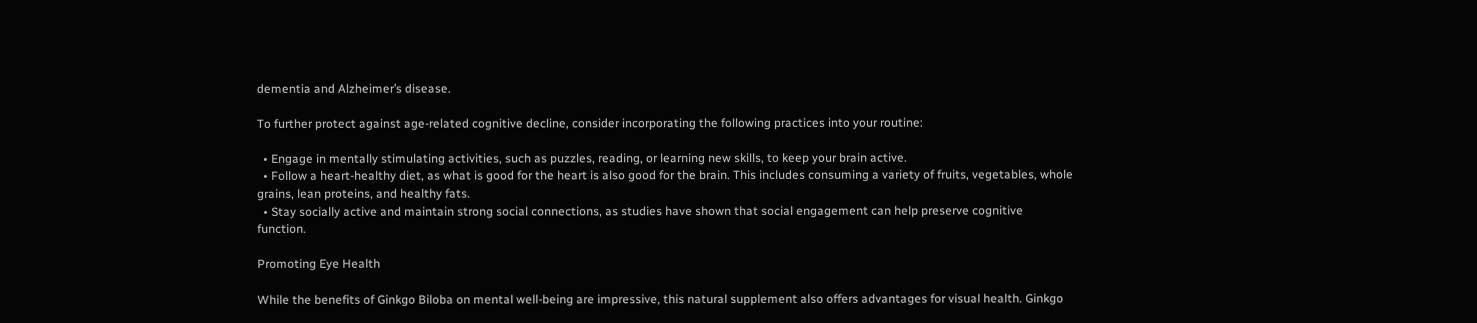dementia and Alzheimer’s disease.

To further protect against age-related cognitive decline, consider incorporating the following practices into your routine:

  • Engage in mentally stimulating activities, such as puzzles, reading, or learning new skills, to keep your brain active.
  • Follow a heart-healthy diet, as what is good for the heart is also good for the brain. This includes consuming a variety of fruits, vegetables, whole grains, lean proteins, and healthy fats.
  • Stay socially active and maintain strong social connections, as studies have shown that social engagement can help preserve cognitive function.

Promoting Eye Health

While the benefits of Ginkgo Biloba on mental well-being are impressive, this natural supplement also offers advantages for visual health. Ginkgo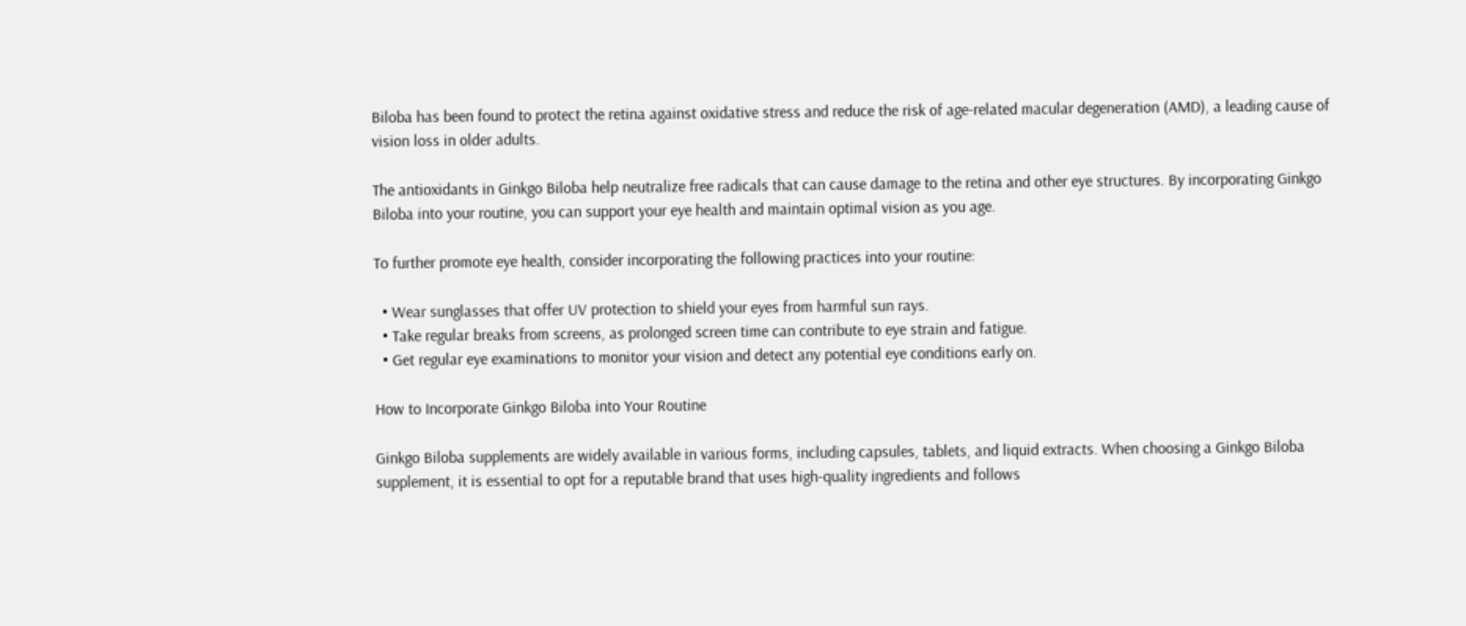Biloba has been found to protect the retina against oxidative stress and reduce the risk of age-related macular degeneration (AMD), a leading cause of vision loss in older adults.

The antioxidants in Ginkgo Biloba help neutralize free radicals that can cause damage to the retina and other eye structures. By incorporating Ginkgo Biloba into your routine, you can support your eye health and maintain optimal vision as you age.

To further promote eye health, consider incorporating the following practices into your routine:

  • Wear sunglasses that offer UV protection to shield your eyes from harmful sun rays.
  • Take regular breaks from screens, as prolonged screen time can contribute to eye strain and fatigue.
  • Get regular eye examinations to monitor your vision and detect any potential eye conditions early on.

How to Incorporate Ginkgo Biloba into Your Routine

Ginkgo Biloba supplements are widely available in various forms, including capsules, tablets, and liquid extracts. When choosing a Ginkgo Biloba supplement, it is essential to opt for a reputable brand that uses high-quality ingredients and follows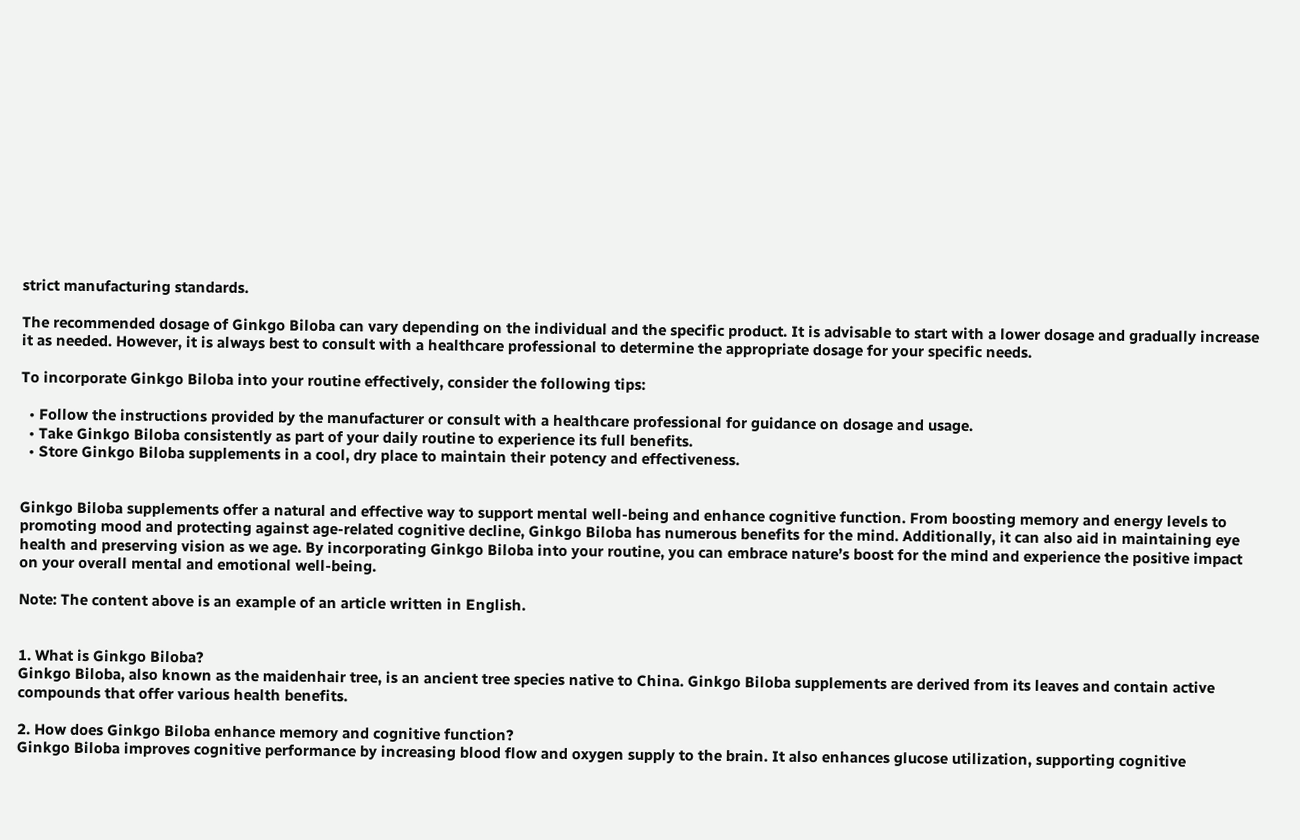strict manufacturing standards.

The recommended dosage of Ginkgo Biloba can vary depending on the individual and the specific product. It is advisable to start with a lower dosage and gradually increase it as needed. However, it is always best to consult with a healthcare professional to determine the appropriate dosage for your specific needs.

To incorporate Ginkgo Biloba into your routine effectively, consider the following tips:

  • Follow the instructions provided by the manufacturer or consult with a healthcare professional for guidance on dosage and usage.
  • Take Ginkgo Biloba consistently as part of your daily routine to experience its full benefits.
  • Store Ginkgo Biloba supplements in a cool, dry place to maintain their potency and effectiveness.


Ginkgo Biloba supplements offer a natural and effective way to support mental well-being and enhance cognitive function. From boosting memory and energy levels to promoting mood and protecting against age-related cognitive decline, Ginkgo Biloba has numerous benefits for the mind. Additionally, it can also aid in maintaining eye health and preserving vision as we age. By incorporating Ginkgo Biloba into your routine, you can embrace nature’s boost for the mind and experience the positive impact on your overall mental and emotional well-being.

Note: The content above is an example of an article written in English.


1. What is Ginkgo Biloba?
Ginkgo Biloba, also known as the maidenhair tree, is an ancient tree species native to China. Ginkgo Biloba supplements are derived from its leaves and contain active compounds that offer various health benefits.

2. How does Ginkgo Biloba enhance memory and cognitive function?
Ginkgo Biloba improves cognitive performance by increasing blood flow and oxygen supply to the brain. It also enhances glucose utilization, supporting cognitive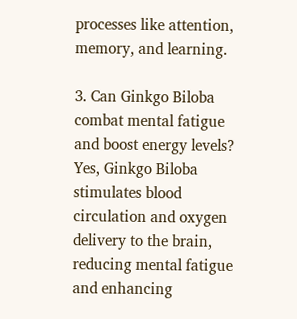processes like attention, memory, and learning.

3. Can Ginkgo Biloba combat mental fatigue and boost energy levels?
Yes, Ginkgo Biloba stimulates blood circulation and oxygen delivery to the brain, reducing mental fatigue and enhancing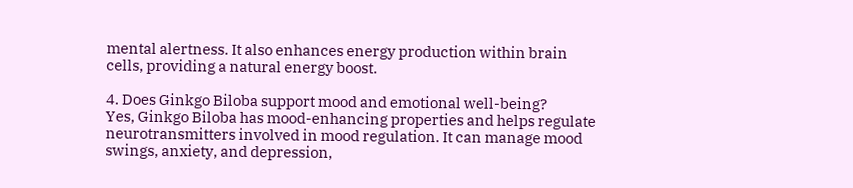mental alertness. It also enhances energy production within brain cells, providing a natural energy boost.

4. Does Ginkgo Biloba support mood and emotional well-being?
Yes, Ginkgo Biloba has mood-enhancing properties and helps regulate neurotransmitters involved in mood regulation. It can manage mood swings, anxiety, and depression,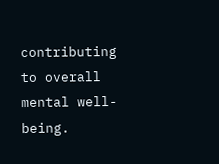contributing to overall mental well-being.